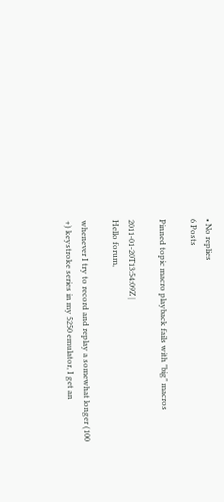• No replies
6 Posts

Pinned topic macro playback fails with "big" macros

2011-01-20T13:54:09Z |
Hello forum,

whenever I try to record and replay a somewhat longer (100 +) keystroke series in my 5250 emulator, I get an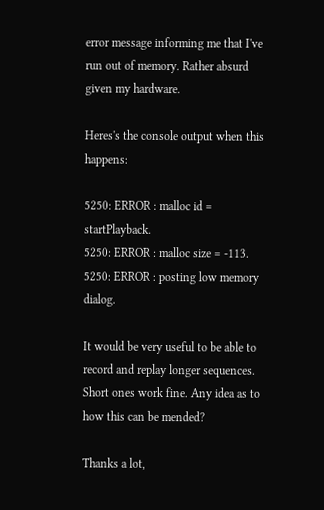error message informing me that I've run out of memory. Rather absurd given my hardware.

Heres's the console output when this happens:

5250: ERROR : malloc id = startPlayback.
5250: ERROR : malloc size = -113.
5250: ERROR : posting low memory dialog.

It would be very useful to be able to record and replay longer sequences. Short ones work fine. Any idea as to how this can be mended?

Thanks a lot,